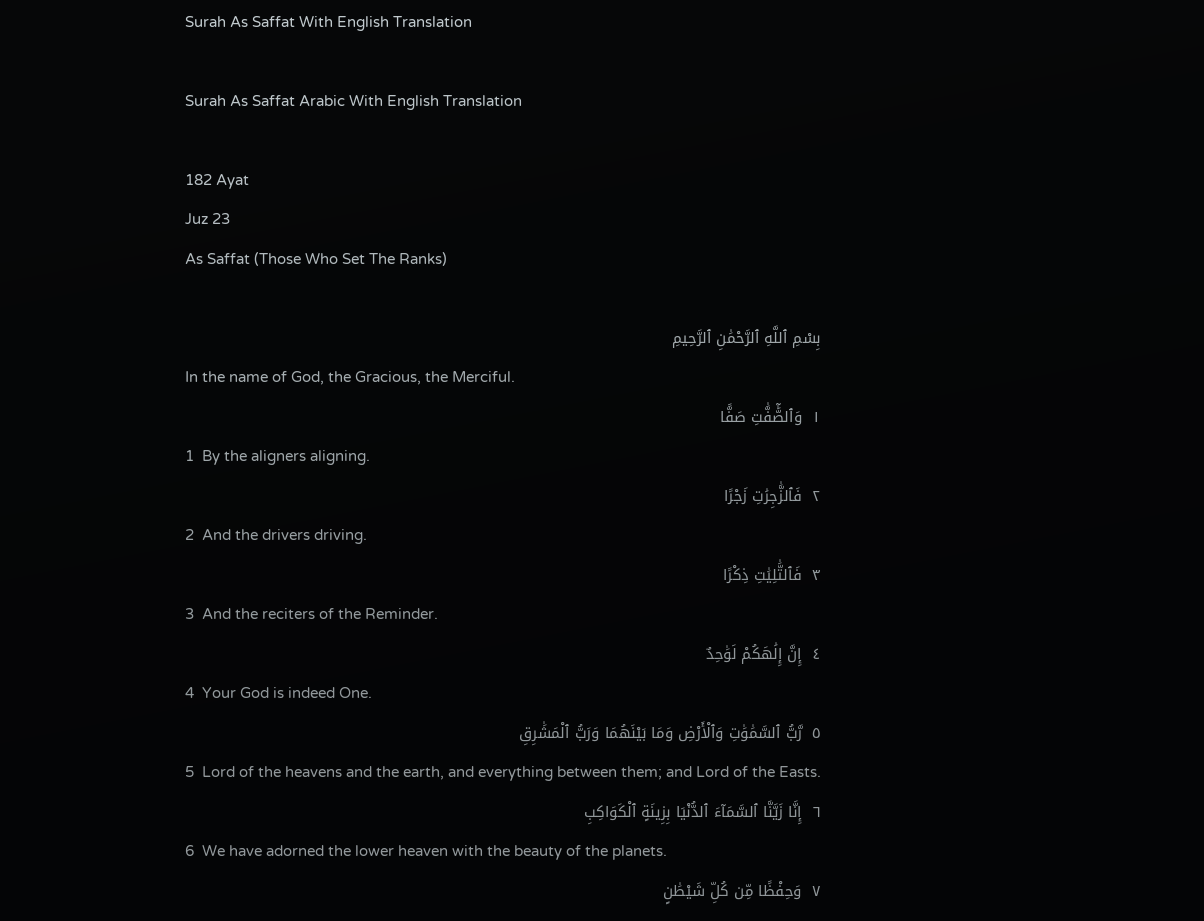Surah As Saffat With English Translation

Surah As Saffat Arabic With English Translation

182 Ayat
Juz 23
As Saffat (Those Who Set The Ranks)

بِسْمِ ٱللَّهِ ٱلرَّحْمَٰنِ ٱلرَّحِيمِ
In the name of God, the Gracious, the Merciful.
١  وَٱلصَّٰٓفَّٰتِ صَفًّا
1  By the aligners aligning.
٢  فَٱلزَّٰجِرَٰتِ زَجْرًا
2  And the drivers driving.
٣  فَٱلتَّٰلِيَٰتِ ذِكْرًا
3  And the reciters of the Reminder.
٤  إِنَّ إِلَٰهَكُمْ لَوَٰحِدٌ
4  Your God is indeed One.
٥  رَّبُّ ٱلسَّمَٰوَٰتِ وَٱلْأَرْضِ وَمَا بَيْنَهُمَا وَرَبُّ ٱلْمَشَٰرِقِ
5  Lord of the heavens and the earth, and everything between them; and Lord of the Easts.
٦  إِنَّا زَيَّنَّا ٱلسَّمَآءَ ٱلدُّنْيَا بِزِينَةٍ ٱلْكَوَاكِبِ
6  We have adorned the lower heaven with the beauty of the planets.
٧  وَحِفْظًا مِّن كُلِّ شَيْطَٰنٍ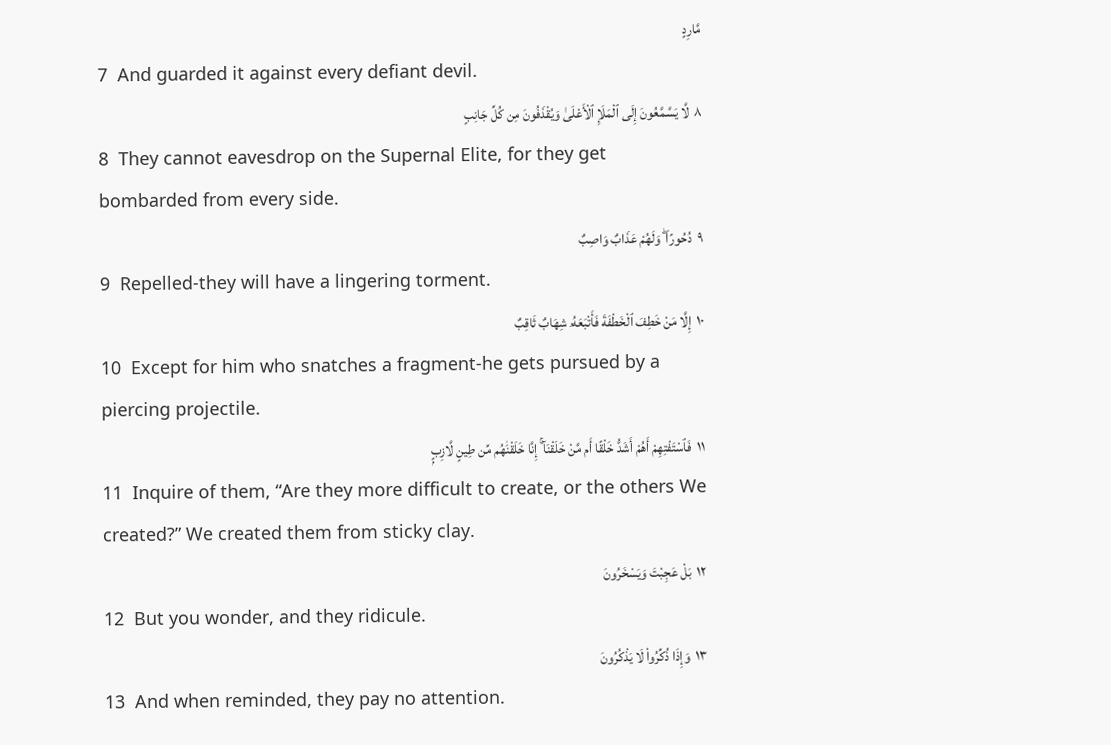مَّارِدٍ
7  And guarded it against every defiant devil.
٨  لَّا يَسَّمَّعُونَ إِلَى ٱلْمَلَإِ ٱلْأَعْلَىٰ وَيُقْذَفُونَ مِن كُلِّ جَانِبٍ
8  They cannot eavesdrop on the Supernal Elite, for they get bombarded from every side.
٩  دُحُورًا ۖ وَلَهُمْ عَذَابٌ وَاصِبٌ
9  Repelled-they will have a lingering torment.
١٠  إِلَّا مَنْ خَطِفَ ٱلْخَطْفَةَ فَأَتْبَعَهُۥ شِهَابٌ ثَاقِبٌ
10  Except for him who snatches a fragment-he gets pursued by a piercing projectile.
١١  فَٱسْتَفْتِهِمْ أَهُمْ أَشَدُّ خَلْقًا أَم مَّنْ خَلَقْنَآ ۚ إِنَّا خَلَقْنَٰهُم مِّن طِينٍ لَّازِبٍۭ
11  Inquire of them, “Are they more difficult to create, or the others We created?” We created them from sticky clay.
١٢  بَلْ عَجِبْتَ وَيَسْخَرُونَ
12  But you wonder, and they ridicule.
١٣  وَإِذَا ذُكِّرُوا۟ لَا يَذْكُرُونَ
13  And when reminded, they pay no attention.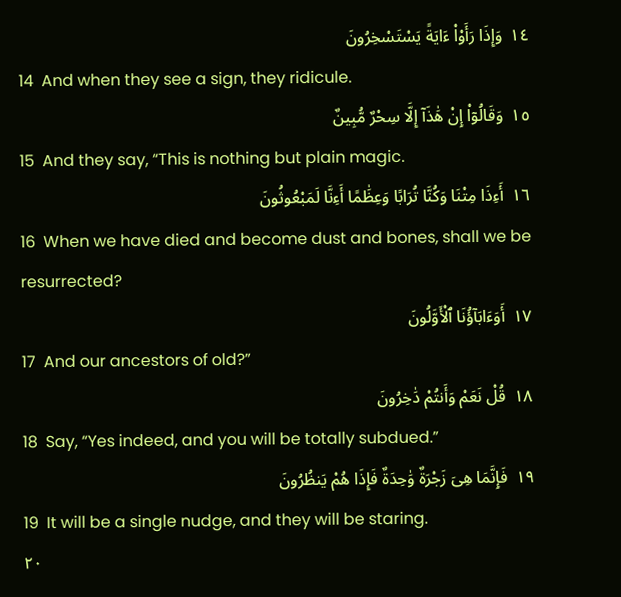١٤  وَإِذَا رَأَوْا۟ ءَايَةً يَسْتَسْخِرُونَ
14  And when they see a sign, they ridicule.
١٥  وَقَالُوٓا۟ إِنْ هَٰذَآ إِلَّا سِحْرٌ مُّبِينٌ
15  And they say, “This is nothing but plain magic.
١٦  أَءِذَا مِتْنَا وَكُنَّا تُرَابًا وَعِظَٰمًا أَءِنَّا لَمَبْعُوثُونَ
16  When we have died and become dust and bones, shall we be resurrected?
١٧  أَوَءَابَآؤُنَا ٱلْأَوَّلُونَ
17  And our ancestors of old?”
١٨  قُلْ نَعَمْ وَأَنتُمْ دَٰخِرُونَ
18  Say, “Yes indeed, and you will be totally subdued.”
١٩  فَإِنَّمَا هِىَ زَجْرَةٌ وَٰحِدَةٌ فَإِذَا هُمْ يَنظُرُونَ
19  It will be a single nudge, and they will be staring.
٢٠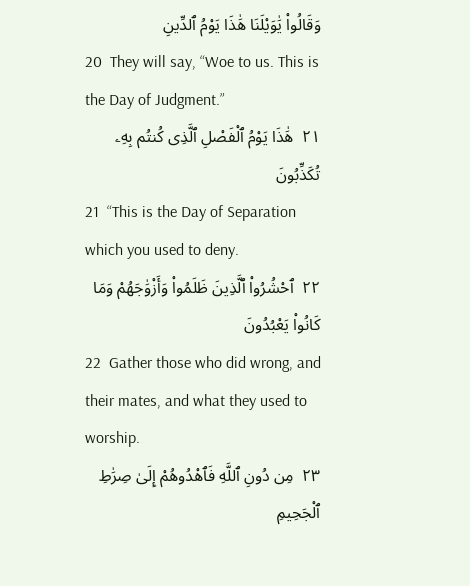وَقَالُوا۟ يَٰوَيْلَنَا هَٰذَا يَوْمُ ٱلدِّينِ
20  They will say, “Woe to us. This is the Day of Judgment.”
٢١  هَٰذَا يَوْمُ ٱلْفَصْلِ ٱلَّذِى كُنتُم بِهِۦ تُكَذِّبُونَ
21  “This is the Day of Separation which you used to deny.
٢٢  ٱحْشُرُوا۟ ٱلَّذِينَ ظَلَمُوا۟ وَأَزْوَٰجَهُمْ وَمَا كَانُوا۟ يَعْبُدُونَ
22  Gather those who did wrong, and their mates, and what they used to worship.
٢٣  مِن دُونِ ٱللَّهِ فَٱهْدُوهُمْ إِلَىٰ صِرَٰطِ ٱلْجَحِيمِ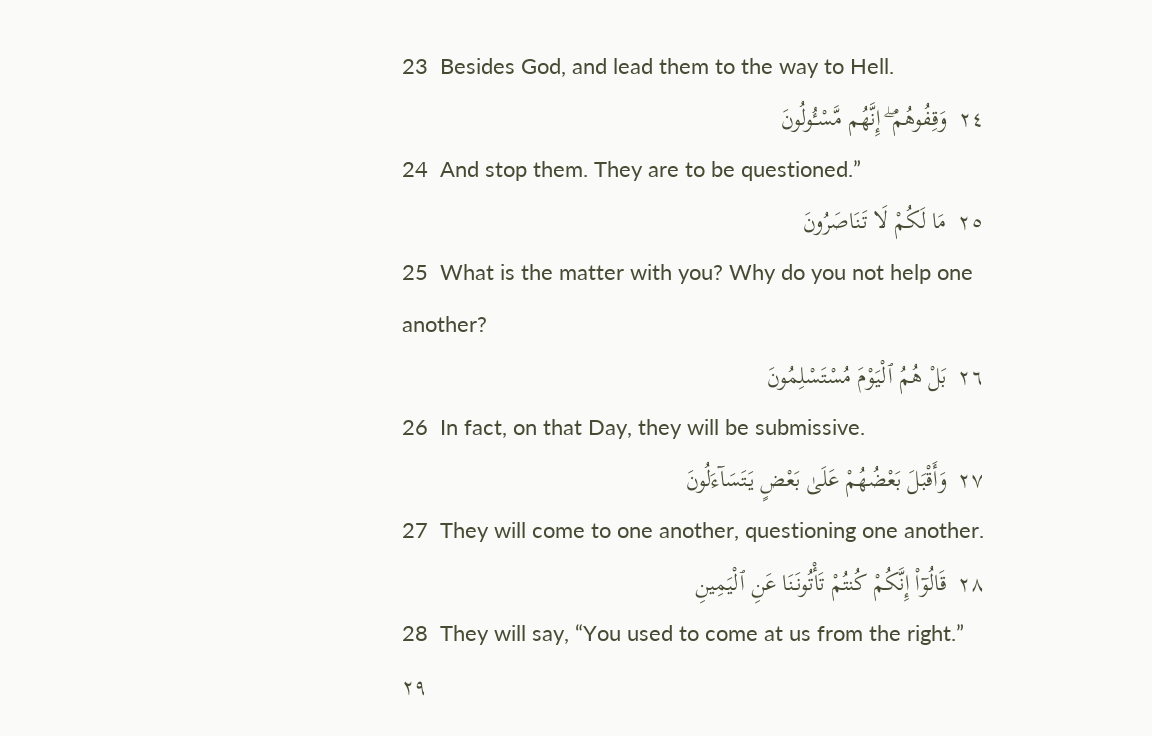23  Besides God, and lead them to the way to Hell.
٢٤  وَقِفُوهُمْ ۖ إِنَّهُم مَّسْـُٔولُونَ
24  And stop them. They are to be questioned.”
٢٥  مَا لَكُمْ لَا تَنَاصَرُونَ
25  What is the matter with you? Why do you not help one another?
٢٦  بَلْ هُمُ ٱلْيَوْمَ مُسْتَسْلِمُونَ
26  In fact, on that Day, they will be submissive.
٢٧  وَأَقْبَلَ بَعْضُهُمْ عَلَىٰ بَعْضٍ يَتَسَآءَلُونَ
27  They will come to one another, questioning one another.
٢٨  قَالُوٓا۟ إِنَّكُمْ كُنتُمْ تَأْتُونَنَا عَنِ ٱلْيَمِينِ
28  They will say, “You used to come at us from the right.”
٢٩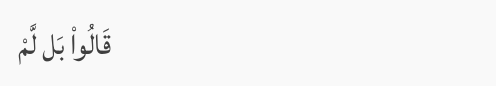قَالُوا۟ بَل لَّمْ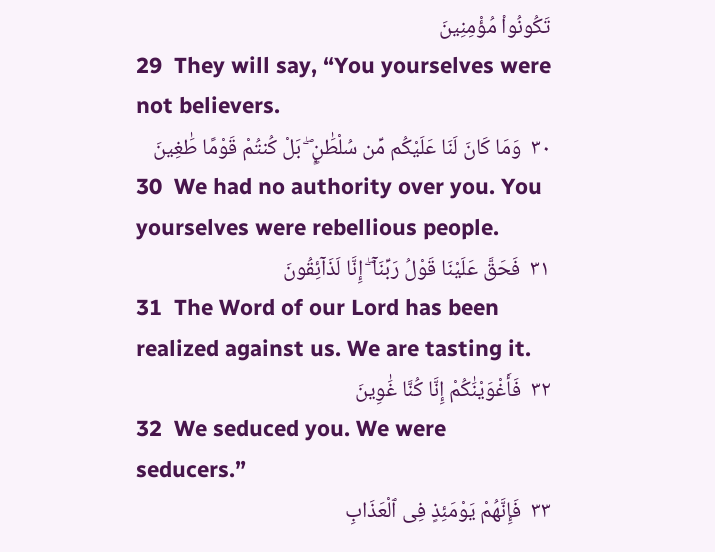تَكُونُوا۟ مُؤْمِنِينَ
29  They will say, “You yourselves were not believers.
٣٠  وَمَا كَانَ لَنَا عَلَيْكُم مِّن سُلْطَٰنٍۭ ۖ بَلْ كُنتُمْ قَوْمًا طَٰغِينَ
30  We had no authority over you. You yourselves were rebellious people.
٣١  فَحَقَّ عَلَيْنَا قَوْلُ رَبِّنَآ ۖ إِنَّا لَذَآئِقُونَ
31  The Word of our Lord has been realized against us. We are tasting it.
٣٢  فَأَغْوَيْنَٰكُمْ إِنَّا كُنَّا غَٰوِينَ
32  We seduced you. We were seducers.”
٣٣  فَإِنَّهُمْ يَوْمَئِذٍ فِى ٱلْعَذَابِ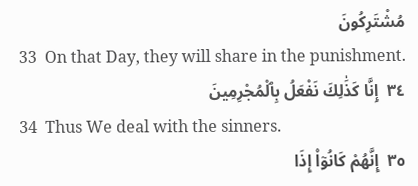مُشْتَرِكُونَ
33  On that Day, they will share in the punishment.
٣٤  إِنَّا كَذَٰلِكَ نَفْعَلُ بِٱلْمُجْرِمِينَ
34  Thus We deal with the sinners.
٣٥  إِنَّهُمْ كَانُوٓا۟ إِذَا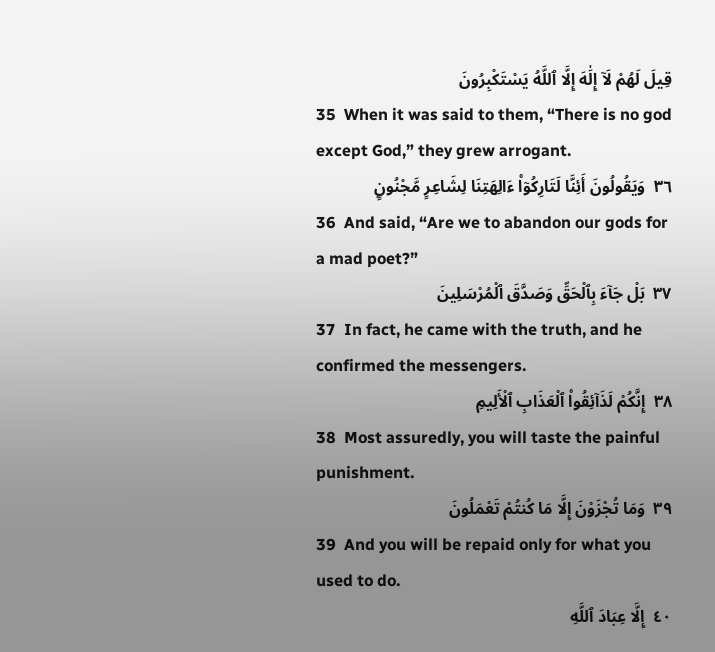قِيلَ لَهُمْ لَآ إِلَٰهَ إِلَّا ٱللَّهُ يَسْتَكْبِرُونَ
35  When it was said to them, “There is no god except God,” they grew arrogant.
٣٦  وَيَقُولُونَ أَئِنَّا لَتَارِكُوٓا۟ ءَالِهَتِنَا لِشَاعِرٍ مَّجْنُونٍۭ
36  And said, “Are we to abandon our gods for a mad poet?”
٣٧  بَلْ جَآءَ بِٱلْحَقِّ وَصَدَّقَ ٱلْمُرْسَلِينَ
37  In fact, he came with the truth, and he confirmed the messengers.
٣٨  إِنَّكُمْ لَذَآئِقُوا۟ ٱلْعَذَابِ ٱلْأَلِيمِ
38  Most assuredly, you will taste the painful punishment.
٣٩  وَمَا تُجْزَوْنَ إِلَّا مَا كُنتُمْ تَعْمَلُونَ
39  And you will be repaid only for what you used to do.
٤٠  إِلَّا عِبَادَ ٱللَّهِ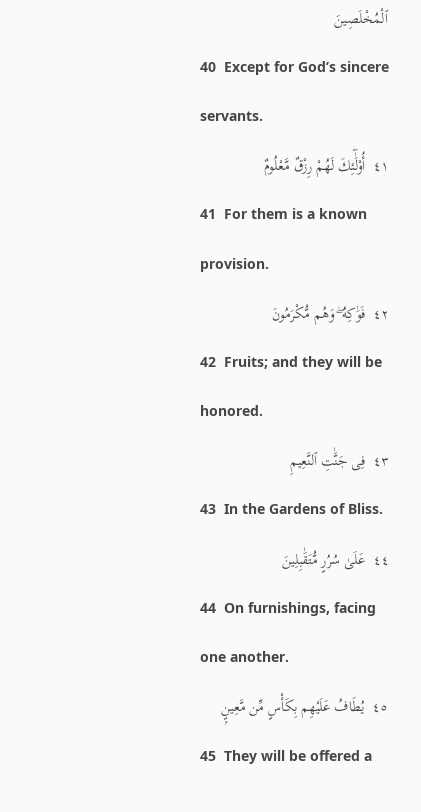ٱلْمُخْلَصِينَ
40  Except for God’s sincere servants.
٤١  أُو۟لَٰٓئِكَ لَهُمْ رِزْقٌ مَّعْلُومٌ
41  For them is a known provision.
٤٢  فَوَٰكِهُ ۖ وَهُم مُّكْرَمُونَ
42  Fruits; and they will be honored.
٤٣  فِى جَنَّٰتِ ٱلنَّعِيمِ
43  In the Gardens of Bliss.
٤٤  عَلَىٰ سُرُرٍ مُّتَقَٰبِلِينَ
44  On furnishings, facing one another.
٤٥  يُطَافُ عَلَيْهِم بِكَأْسٍ مِّن مَّعِينٍۭ
45  They will be offered a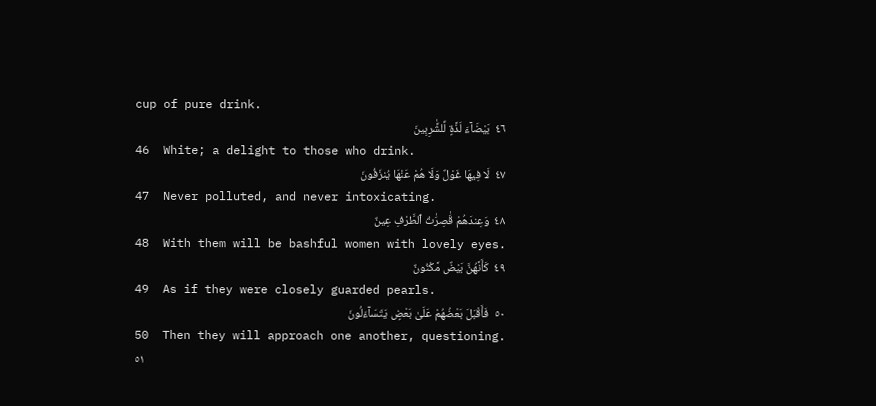cup of pure drink.
٤٦  بَيْضَآءَ لَذَّةٍ لِّلشَّٰرِبِينَ
46  White; a delight to those who drink.
٤٧  لَا فِيهَا غَوْلٌ وَلَا هُمْ عَنْهَا يُنزَفُونَ
47  Never polluted, and never intoxicating.
٤٨  وَعِندَهُمْ قَٰصِرَٰتُ ٱلطَّرْفِ عِينٌ
48  With them will be bashful women with lovely eyes.
٤٩  كَأَنَّهُنَّ بَيْضٌ مَّكْنُونٌ
49  As if they were closely guarded pearls.
٥٠  فَأَقْبَلَ بَعْضُهُمْ عَلَىٰ بَعْضٍ يَتَسَآءَلُونَ
50  Then they will approach one another, questioning.
٥١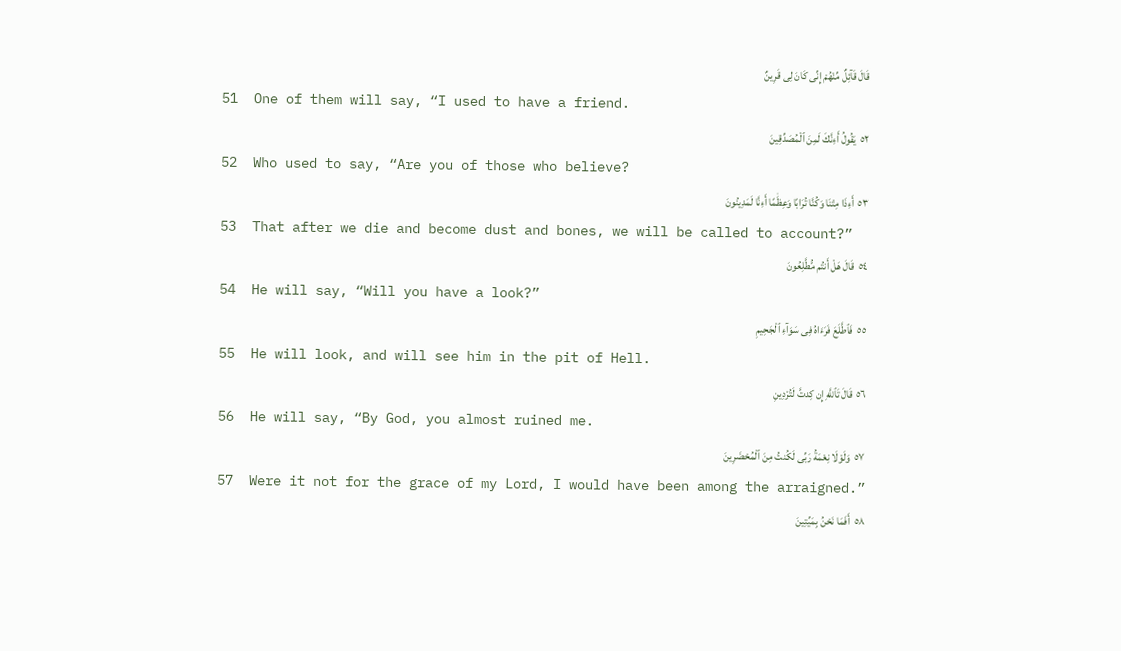قَالَ قَآئِلٌ مِّنْهُمْ إِنِّى كَانَ لِى قَرِينٌ
51  One of them will say, “I used to have a friend.
٥٢  يَقُولُ أَءِنَّكَ لَمِنَ ٱلْمُصَدِّقِينَ
52  Who used to say, “Are you of those who believe?
٥٣  أَءِذَا مِتْنَا وَكُنَّا تُرَابًا وَعِظَٰمًا أَءِنَّا لَمَدِينُونَ
53  That after we die and become dust and bones, we will be called to account?”
٥٤  قَالَ هَلْ أَنتُم مُّطَّلِعُونَ
54  He will say, “Will you have a look?”
٥٥  فَٱطَّلَعَ فَرَءَاهُ فِى سَوَآءِ ٱلْجَحِيمِ
55  He will look, and will see him in the pit of Hell.
٥٦  قَالَ تَٱللَّهِ إِن كِدتَّ لَتُرْدِينِ
56  He will say, “By God, you almost ruined me.
٥٧  وَلَوْلَا نِعْمَةُ رَبِّى لَكُنتُ مِنَ ٱلْمُحْضَرِينَ
57  Were it not for the grace of my Lord, I would have been among the arraigned.”
٥٨  أَفَمَا نَحْنُ بِمَيِّتِينَ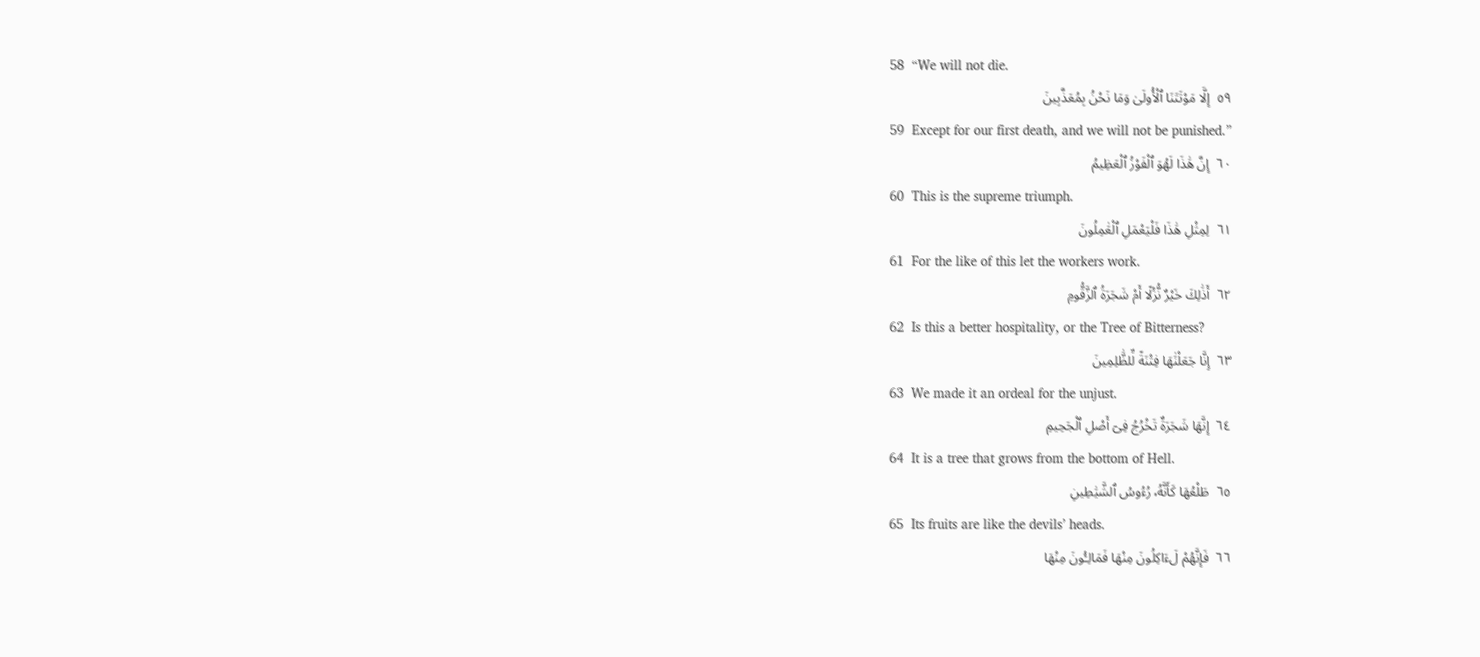58  “We will not die.
٥٩  إِلَّا مَوْتَتَنَا ٱلْأُولَىٰ وَمَا نَحْنُ بِمُعَذَّبِينَ
59  Except for our first death, and we will not be punished.”
٦٠  إِنَّ هَٰذَا لَهُوَ ٱلْفَوْزُ ٱلْعَظِيمُ
60  This is the supreme triumph.
٦١  لِمِثْلِ هَٰذَا فَلْيَعْمَلِ ٱلْعَٰمِلُونَ
61  For the like of this let the workers work.
٦٢  أَذَٰلِكَ خَيْرٌ نُّزُلًا أَمْ شَجَرَةُ ٱلزَّقُّومِ
62  Is this a better hospitality, or the Tree of Bitterness?
٦٣  إِنَّا جَعَلْنَٰهَا فِتْنَةً لِّلظَّٰلِمِينَ
63  We made it an ordeal for the unjust.
٦٤  إِنَّهَا شَجَرَةٌ تَخْرُجُ فِىٓ أَصْلِ ٱلْجَحِيمِ
64  It is a tree that grows from the bottom of Hell.
٦٥  طَلْعُهَا كَأَنَّهُۥ رُءُوسُ ٱلشَّيَٰطِينِ
65  Its fruits are like the devils’ heads.
٦٦  فَإِنَّهُمْ لَءَاكِلُونَ مِنْهَا فَمَالِـُٔونَ مِنْهَا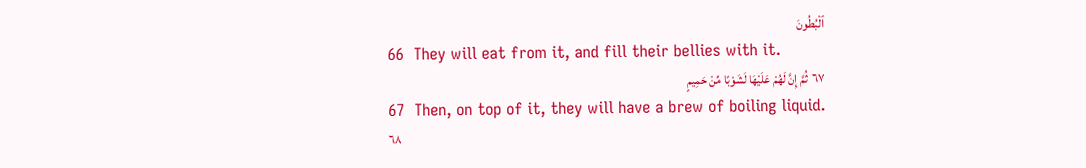ٱلْبُطُونَ
66  They will eat from it, and fill their bellies with it.
٦٧  ثُمَّ إِنَّ لَهُمْ عَلَيْهَا لَشَوْبًا مِّنْ حَمِيمٍ
67  Then, on top of it, they will have a brew of boiling liquid.
٦٨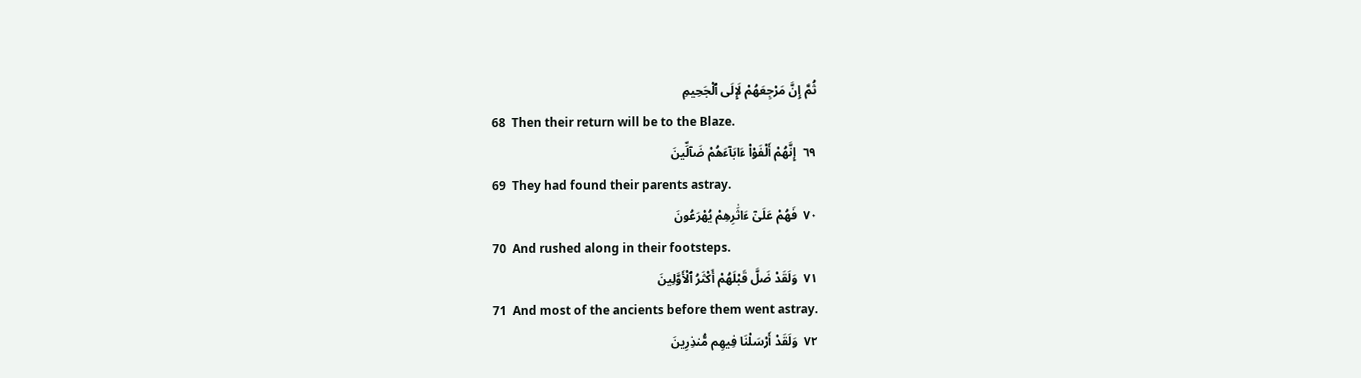ثُمَّ إِنَّ مَرْجِعَهُمْ لَإِلَى ٱلْجَحِيمِ
68  Then their return will be to the Blaze.
٦٩  إِنَّهُمْ أَلْفَوْا۟ ءَابَآءَهُمْ ضَآلِّينَ
69  They had found their parents astray.
٧٠  فَهُمْ عَلَىٰٓ ءَاثَٰرِهِمْ يُهْرَعُونَ
70  And rushed along in their footsteps.
٧١  وَلَقَدْ ضَلَّ قَبْلَهُمْ أَكْثَرُ ٱلْأَوَّلِينَ
71  And most of the ancients before them went astray.
٧٢  وَلَقَدْ أَرْسَلْنَا فِيهِم مُّنذِرِينَ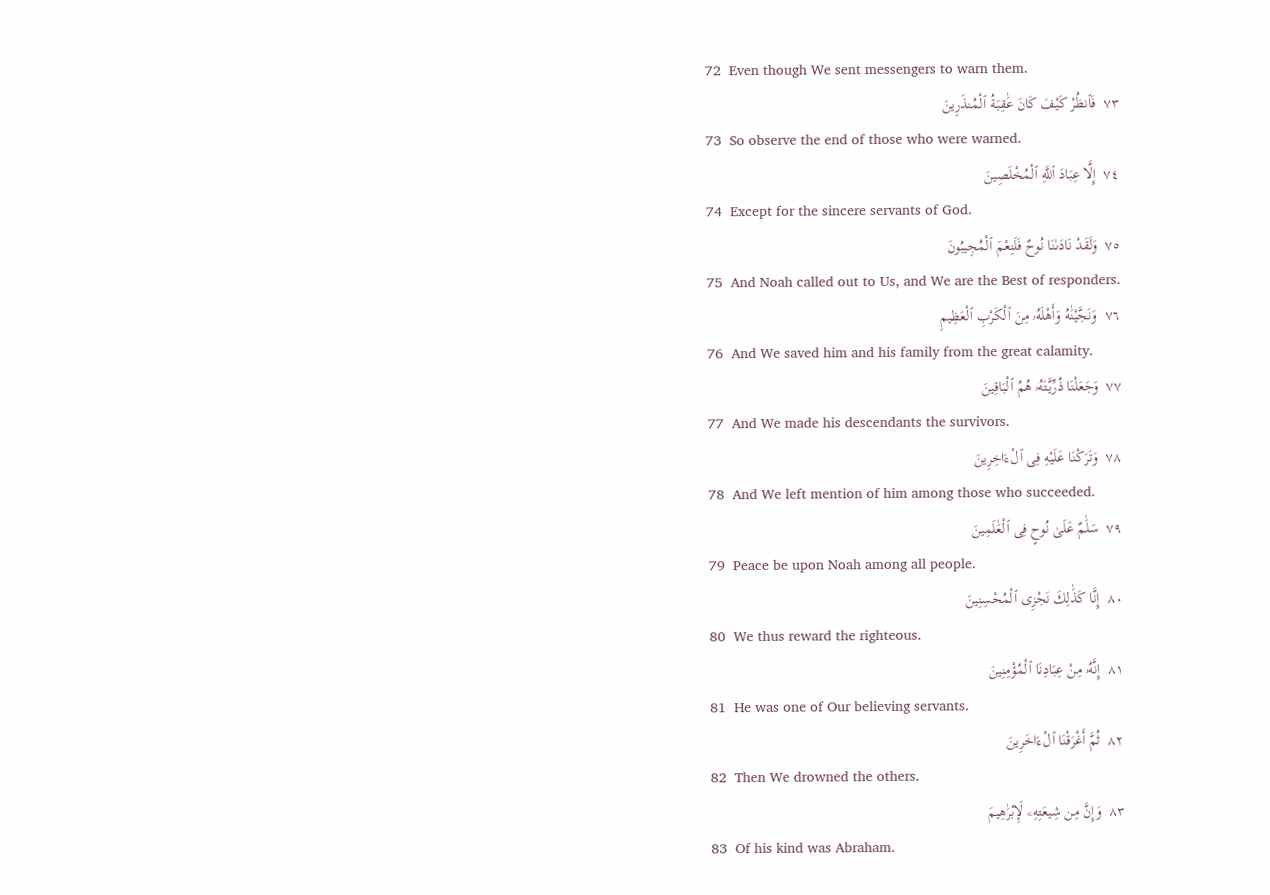72  Even though We sent messengers to warn them.
٧٣  فَٱنظُرْ كَيْفَ كَانَ عَٰقِبَةُ ٱلْمُنذَرِينَ
73  So observe the end of those who were warned.
٧٤  إِلَّا عِبَادَ ٱللَّهِ ٱلْمُخْلَصِينَ
74  Except for the sincere servants of God.
٧٥  وَلَقَدْ نَادَىٰنَا نُوحٌ فَلَنِعْمَ ٱلْمُجِيبُونَ
75  And Noah called out to Us, and We are the Best of responders.
٧٦  وَنَجَّيْنَٰهُ وَأَهْلَهُۥ مِنَ ٱلْكَرْبِ ٱلْعَظِيمِ
76  And We saved him and his family from the great calamity.
٧٧  وَجَعَلْنَا ذُرِّيَّتَهُۥ هُمُ ٱلْبَاقِينَ
77  And We made his descendants the survivors.
٧٨  وَتَرَكْنَا عَلَيْهِ فِى ٱلْءَاخِرِينَ
78  And We left mention of him among those who succeeded.
٧٩  سَلَٰمٌ عَلَىٰ نُوحٍ فِى ٱلْعَٰلَمِينَ
79  Peace be upon Noah among all people.
٨٠  إِنَّا كَذَٰلِكَ نَجْزِى ٱلْمُحْسِنِينَ
80  We thus reward the righteous.
٨١  إِنَّهُۥ مِنْ عِبَادِنَا ٱلْمُؤْمِنِينَ
81  He was one of Our believing servants.
٨٢  ثُمَّ أَغْرَقْنَا ٱلْءَاخَرِينَ
82  Then We drowned the others.
٨٣  وَإِنَّ مِن شِيعَتِهِۦ لَإِبْرَٰهِيمَ
83  Of his kind was Abraham.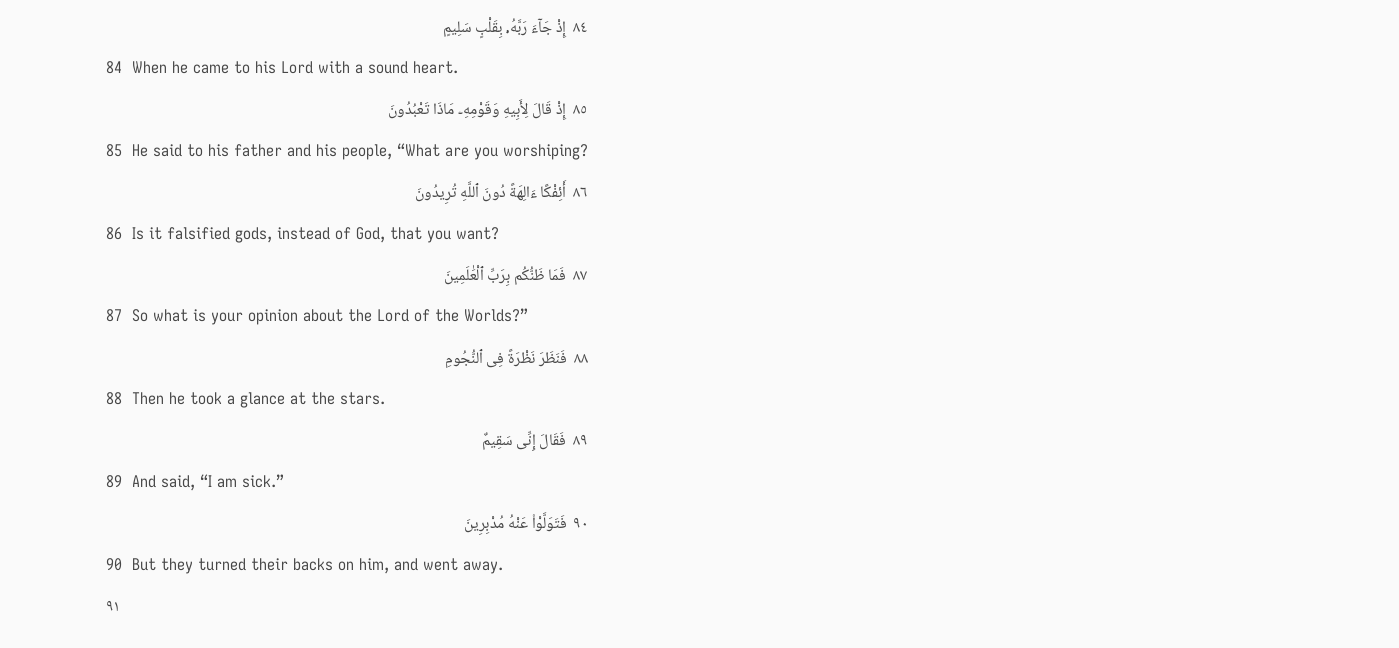٨٤  إِذْ جَآءَ رَبَّهُۥ بِقَلْبٍ سَلِيمٍ
84  When he came to his Lord with a sound heart.
٨٥  إِذْ قَالَ لِأَبِيهِ وَقَوْمِهِۦ مَاذَا تَعْبُدُونَ
85  He said to his father and his people, “What are you worshiping?
٨٦  أَئِفْكًا ءَالِهَةً دُونَ ٱللَّهِ تُرِيدُونَ
86  Is it falsified gods, instead of God, that you want?
٨٧  فَمَا ظَنُّكُم بِرَبِّ ٱلْعَٰلَمِينَ
87  So what is your opinion about the Lord of the Worlds?”
٨٨  فَنَظَرَ نَظْرَةً فِى ٱلنُّجُومِ
88  Then he took a glance at the stars.
٨٩  فَقَالَ إِنِّى سَقِيمٌ
89  And said, “I am sick.”
٩٠  فَتَوَلَّوْا۟ عَنْهُ مُدْبِرِينَ
90  But they turned their backs on him, and went away.
٩١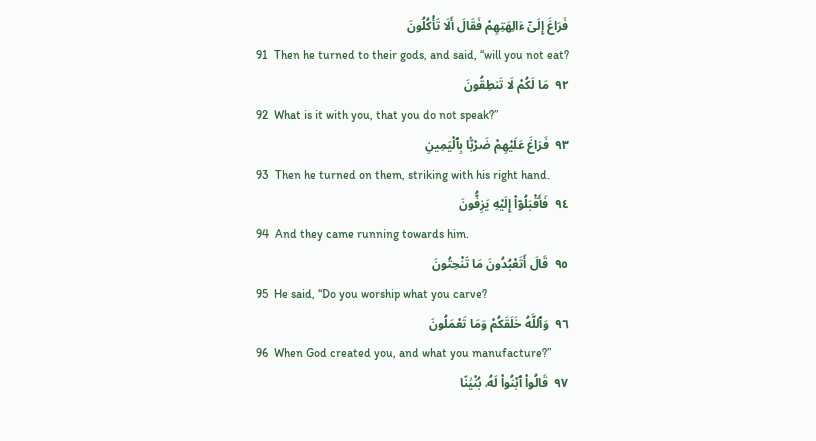فَرَاغَ إِلَىٰٓ ءَالِهَتِهِمْ فَقَالَ أَلَا تَأْكُلُونَ
91  Then he turned to their gods, and said, “will you not eat?
٩٢  مَا لَكُمْ لَا تَنطِقُونَ
92  What is it with you, that you do not speak?”
٩٣  فَرَاغَ عَلَيْهِمْ ضَرْبًۢا بِٱلْيَمِينِ
93  Then he turned on them, striking with his right hand.
٩٤  فَأَقْبَلُوٓا۟ إِلَيْهِ يَزِفُّونَ
94  And they came running towards him.
٩٥  قَالَ أَتَعْبُدُونَ مَا تَنْحِتُونَ
95  He said, “Do you worship what you carve?
٩٦  وَٱللَّهُ خَلَقَكُمْ وَمَا تَعْمَلُونَ
96  When God created you, and what you manufacture?”
٩٧  قَالُوا۟ ٱبْنُوا۟ لَهُۥ بُنْيَٰنًا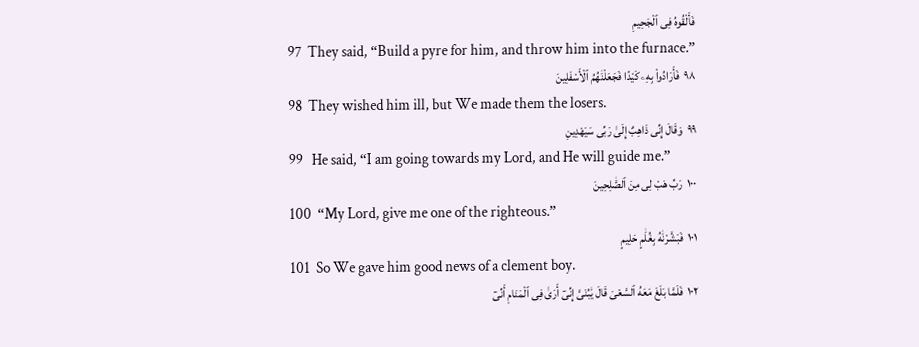فَأَلْقُوهُ فِى ٱلْجَحِيمِ
97  They said, “Build a pyre for him, and throw him into the furnace.”
٩٨  فَأَرَادُوا۟ بِهِۦ كَيْدًا فَجَعَلْنَٰهُمُ ٱلْأَسْفَلِينَ
98  They wished him ill, but We made them the losers.
٩٩  وَقَالَ إِنِّى ذَاهِبٌ إِلَىٰ رَبِّى سَيَهْدِينِ
99   He said, “I am going towards my Lord, and He will guide me.”
١٠٠  رَبِّ هَبْ لِى مِنَ ٱلصَّٰلِحِينَ
100  “My Lord, give me one of the righteous.”
١٠١  فَبَشَّرْنَٰهُ بِغُلَٰمٍ حَلِيمٍ
101  So We gave him good news of a clement boy.
١٠٢  فَلَمَّا بَلَغَ مَعَهُ ٱلسَّعْىَ قَالَ يَٰبُنَىَّ إِنِّىٓ أَرَىٰ فِى ٱلْمَنَامِ أَنِّىٓ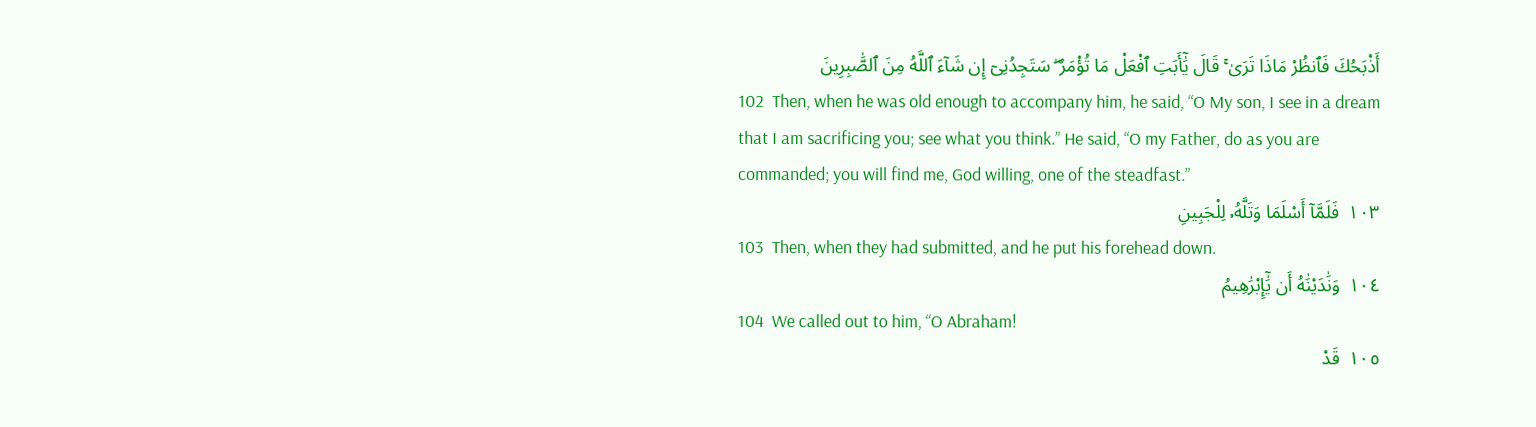أَذْبَحُكَ فَٱنظُرْ مَاذَا تَرَىٰ ۚ قَالَ يَٰٓأَبَتِ ٱفْعَلْ مَا تُؤْمَرُ ۖ سَتَجِدُنِىٓ إِن شَآءَ ٱللَّهُ مِنَ ٱلصَّٰبِرِينَ
102  Then, when he was old enough to accompany him, he said, “O My son, I see in a dream that I am sacrificing you; see what you think.” He said, “O my Father, do as you are commanded; you will find me, God willing, one of the steadfast.”
١٠٣  فَلَمَّآ أَسْلَمَا وَتَلَّهُۥ لِلْجَبِينِ
103  Then, when they had submitted, and he put his forehead down.
١٠٤  وَنَٰدَيْنَٰهُ أَن يَٰٓإِبْرَٰهِيمُ
104  We called out to him, “O Abraham!
١٠٥  قَدْ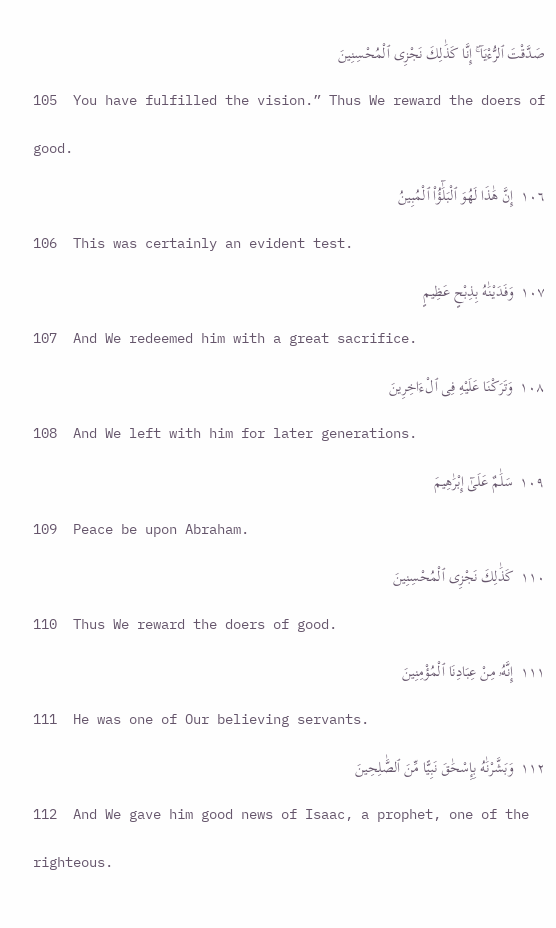صَدَّقْتَ ٱلرُّءْيَآ ۚ إِنَّا كَذَٰلِكَ نَجْزِى ٱلْمُحْسِنِينَ
105  You have fulfilled the vision.” Thus We reward the doers of good.
١٠٦  إِنَّ هَٰذَا لَهُوَ ٱلْبَلَٰٓؤُا۟ ٱلْمُبِينُ
106  This was certainly an evident test.
١٠٧  وَفَدَيْنَٰهُ بِذِبْحٍ عَظِيمٍ
107  And We redeemed him with a great sacrifice.
١٠٨  وَتَرَكْنَا عَلَيْهِ فِى ٱلْءَاخِرِينَ
108  And We left with him for later generations.
١٠٩  سَلَٰمٌ عَلَىٰٓ إِبْرَٰهِيمَ
109  Peace be upon Abraham.
١١٠  كَذَٰلِكَ نَجْزِى ٱلْمُحْسِنِينَ
110  Thus We reward the doers of good.
١١١  إِنَّهُۥ مِنْ عِبَادِنَا ٱلْمُؤْمِنِينَ
111  He was one of Our believing servants.
١١٢  وَبَشَّرْنَٰهُ بِإِسْحَٰقَ نَبِيًّا مِّنَ ٱلصَّٰلِحِينَ
112  And We gave him good news of Isaac, a prophet, one of the righteous.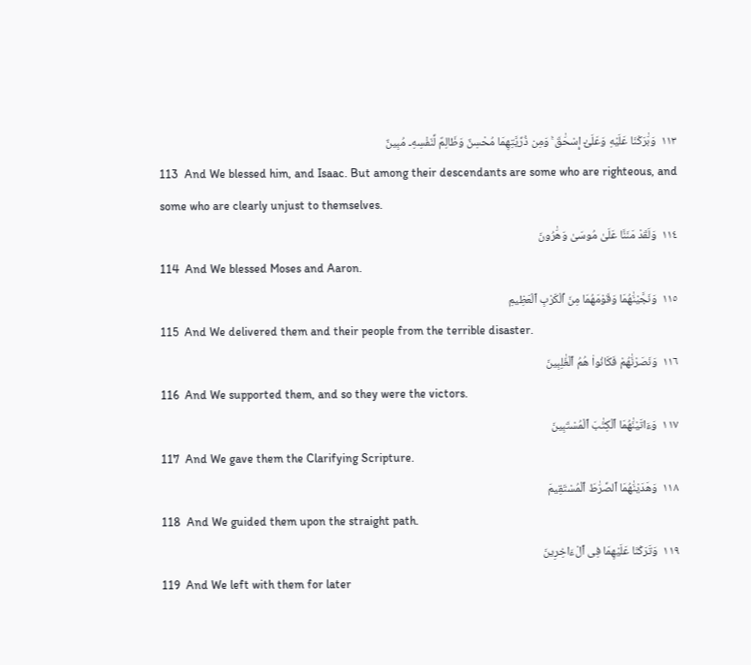١١٣  وَبَٰرَكْنَا عَلَيْهِ وَعَلَىٰٓ إِسْحَٰقَ ۚ وَمِن ذُرِّيَّتِهِمَا مُحْسِنٌ وَظَالِمٌ لِّنَفْسِهِۦ مُبِينٌ
113  And We blessed him, and Isaac. But among their descendants are some who are righteous, and some who are clearly unjust to themselves.
١١٤  وَلَقَدْ مَنَنَّا عَلَىٰ مُوسَىٰ وَهَٰرُونَ
114  And We blessed Moses and Aaron.
١١٥  وَنَجَّيْنَٰهُمَا وَقَوْمَهُمَا مِنَ ٱلْكَرْبِ ٱلْعَظِيمِ
115  And We delivered them and their people from the terrible disaster.
١١٦  وَنَصَرْنَٰهُمْ فَكَانُوا۟ هُمُ ٱلْغَٰلِبِينَ
116  And We supported them, and so they were the victors.
١١٧  وَءَاتَيْنَٰهُمَا ٱلْكِتَٰبَ ٱلْمُسْتَبِينَ
117  And We gave them the Clarifying Scripture.
١١٨  وَهَدَيْنَٰهُمَا ٱلصِّرَٰطَ ٱلْمُسْتَقِيمَ
118  And We guided them upon the straight path.
١١٩  وَتَرَكْنَا عَلَيْهِمَا فِى ٱلْءَاخِرِينَ
119  And We left with them for later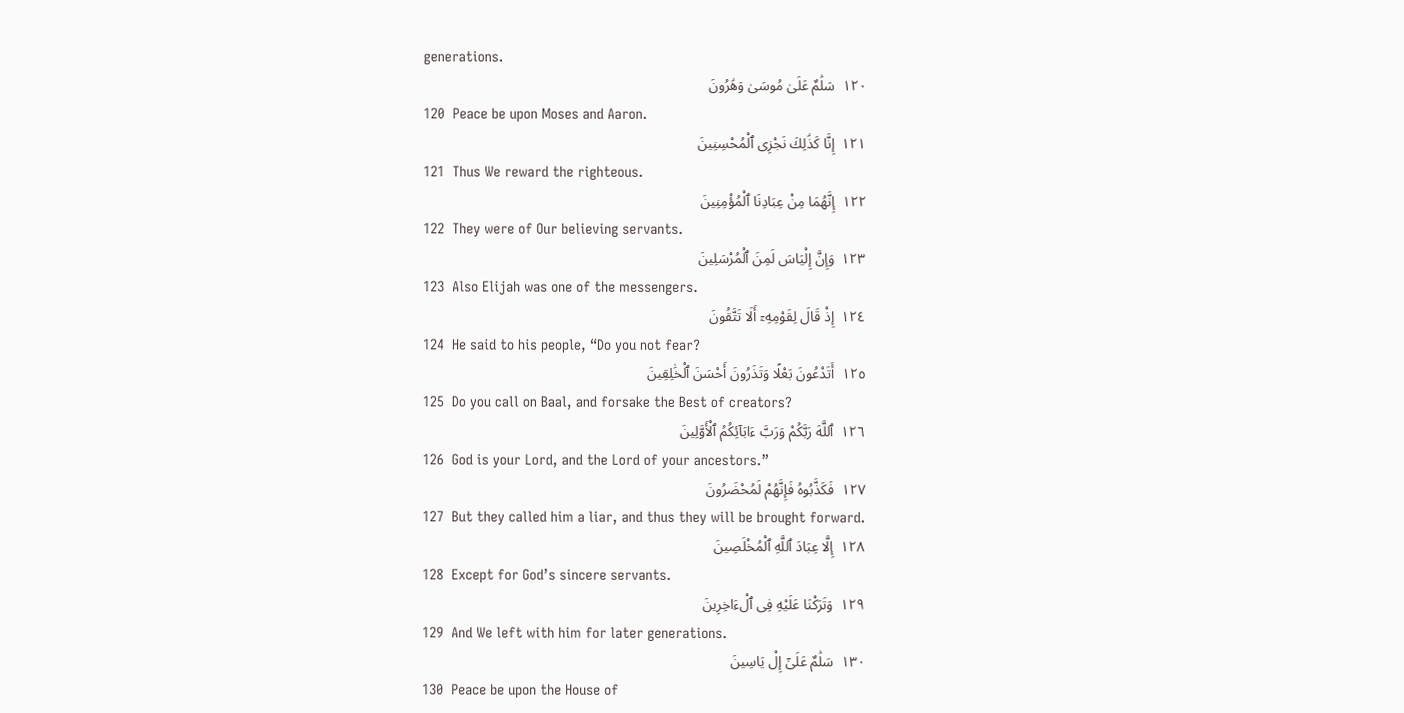generations.
١٢٠  سَلَٰمٌ عَلَىٰ مُوسَىٰ وَهَٰرُونَ
120  Peace be upon Moses and Aaron.
١٢١  إِنَّا كَذَٰلِكَ نَجْزِى ٱلْمُحْسِنِينَ
121  Thus We reward the righteous.
١٢٢  إِنَّهُمَا مِنْ عِبَادِنَا ٱلْمُؤْمِنِينَ
122  They were of Our believing servants.
١٢٣  وَإِنَّ إِلْيَاسَ لَمِنَ ٱلْمُرْسَلِينَ
123  Also Elijah was one of the messengers.
١٢٤  إِذْ قَالَ لِقَوْمِهِۦٓ أَلَا تَتَّقُونَ
124  He said to his people, “Do you not fear?
١٢٥  أَتَدْعُونَ بَعْلًا وَتَذَرُونَ أَحْسَنَ ٱلْخَٰلِقِينَ
125  Do you call on Baal, and forsake the Best of creators?
١٢٦  ٱللَّهَ رَبَّكُمْ وَرَبَّ ءَابَآئِكُمُ ٱلْأَوَّلِينَ
126  God is your Lord, and the Lord of your ancestors.”
١٢٧  فَكَذَّبُوهُ فَإِنَّهُمْ لَمُحْضَرُونَ
127  But they called him a liar, and thus they will be brought forward.
١٢٨  إِلَّا عِبَادَ ٱللَّهِ ٱلْمُخْلَصِينَ
128  Except for God’s sincere servants.
١٢٩  وَتَرَكْنَا عَلَيْهِ فِى ٱلْءَاخِرِينَ
129  And We left with him for later generations.
١٣٠  سَلَٰمٌ عَلَىٰٓ إِلْ يَاسِينَ
130  Peace be upon the House of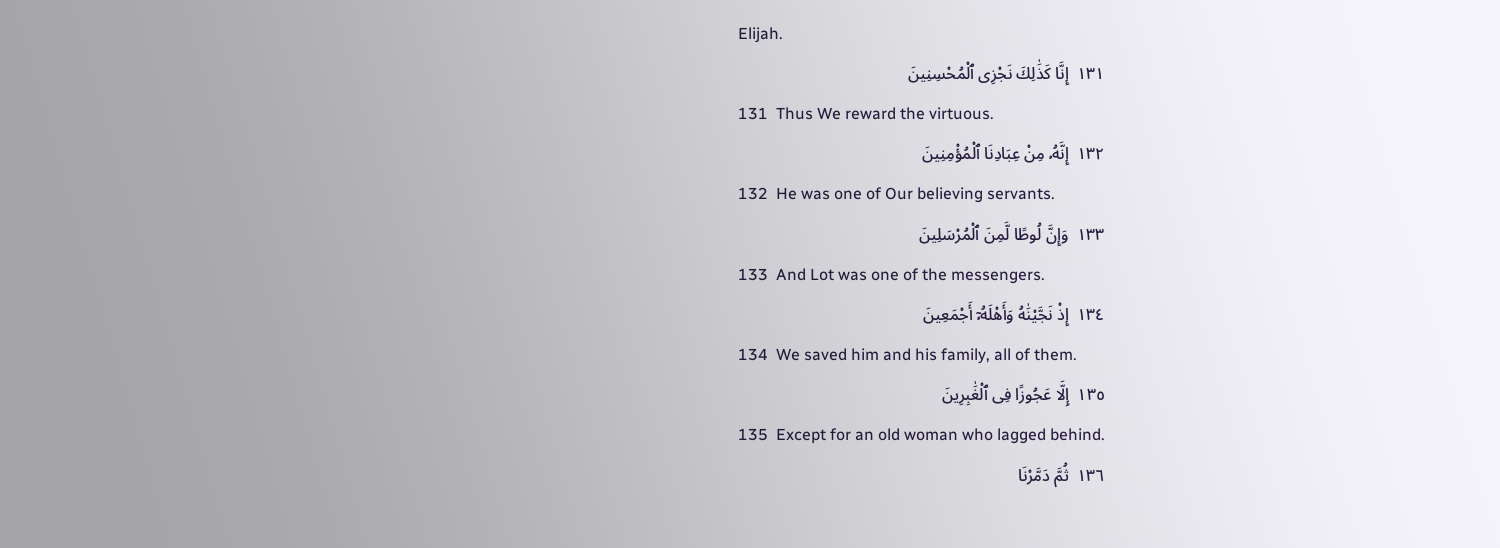Elijah.
١٣١  إِنَّا كَذَٰلِكَ نَجْزِى ٱلْمُحْسِنِينَ
131  Thus We reward the virtuous.
١٣٢  إِنَّهُۥ مِنْ عِبَادِنَا ٱلْمُؤْمِنِينَ
132  He was one of Our believing servants.
١٣٣  وَإِنَّ لُوطًا لَّمِنَ ٱلْمُرْسَلِينَ
133  And Lot was one of the messengers.
١٣٤  إِذْ نَجَّيْنَٰهُ وَأَهْلَهُۥٓ أَجْمَعِينَ
134  We saved him and his family, all of them.
١٣٥  إِلَّا عَجُوزًا فِى ٱلْغَٰبِرِينَ
135  Except for an old woman who lagged behind.
١٣٦  ثُمَّ دَمَّرْنَا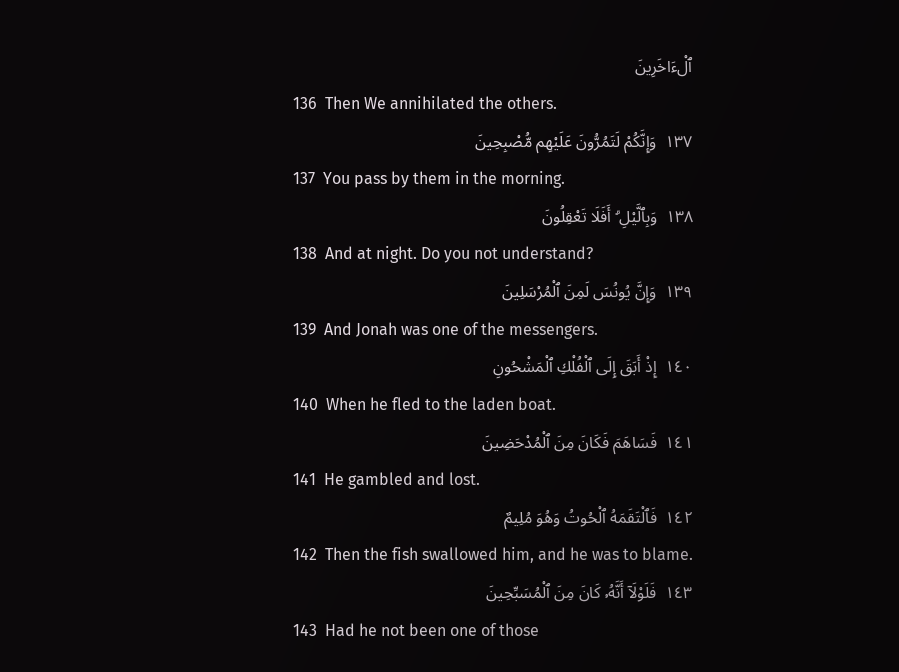ٱلْءَاخَرِينَ
136  Then We annihilated the others.
١٣٧  وَإِنَّكُمْ لَتَمُرُّونَ عَلَيْهِم مُّصْبِحِينَ
137  You pass by them in the morning.
١٣٨  وَبِٱلَّيْلِ ۗ أَفَلَا تَعْقِلُونَ
138  And at night. Do you not understand?
١٣٩  وَإِنَّ يُونُسَ لَمِنَ ٱلْمُرْسَلِينَ
139  And Jonah was one of the messengers.
١٤٠  إِذْ أَبَقَ إِلَى ٱلْفُلْكِ ٱلْمَشْحُونِ
140  When he fled to the laden boat.
١٤١  فَسَاهَمَ فَكَانَ مِنَ ٱلْمُدْحَضِينَ
141  He gambled and lost.
١٤٢  فَٱلْتَقَمَهُ ٱلْحُوتُ وَهُوَ مُلِيمٌ
142  Then the fish swallowed him, and he was to blame.
١٤٣  فَلَوْلَآ أَنَّهُۥ كَانَ مِنَ ٱلْمُسَبِّحِينَ
143  Had he not been one of those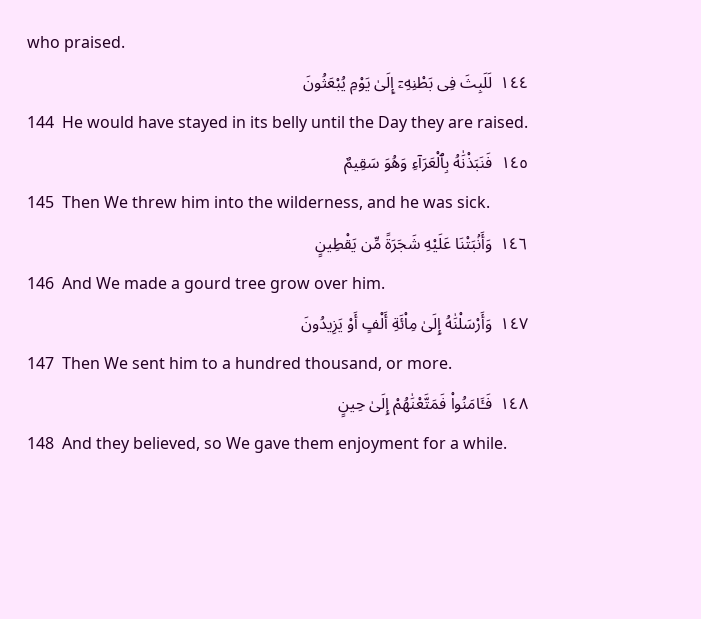who praised.
١٤٤  لَلَبِثَ فِى بَطْنِهِۦٓ إِلَىٰ يَوْمِ يُبْعَثُونَ
144  He would have stayed in its belly until the Day they are raised.
١٤٥  فَنَبَذْنَٰهُ بِٱلْعَرَآءِ وَهُوَ سَقِيمٌ
145  Then We threw him into the wilderness, and he was sick.
١٤٦  وَأَنۢبَتْنَا عَلَيْهِ شَجَرَةً مِّن يَقْطِينٍ
146  And We made a gourd tree grow over him.
١٤٧  وَأَرْسَلْنَٰهُ إِلَىٰ مِا۟ئَةِ أَلْفٍ أَوْ يَزِيدُونَ
147  Then We sent him to a hundred thousand, or more.
١٤٨  فَـَٔامَنُوا۟ فَمَتَّعْنَٰهُمْ إِلَىٰ حِينٍ
148  And they believed, so We gave them enjoyment for a while.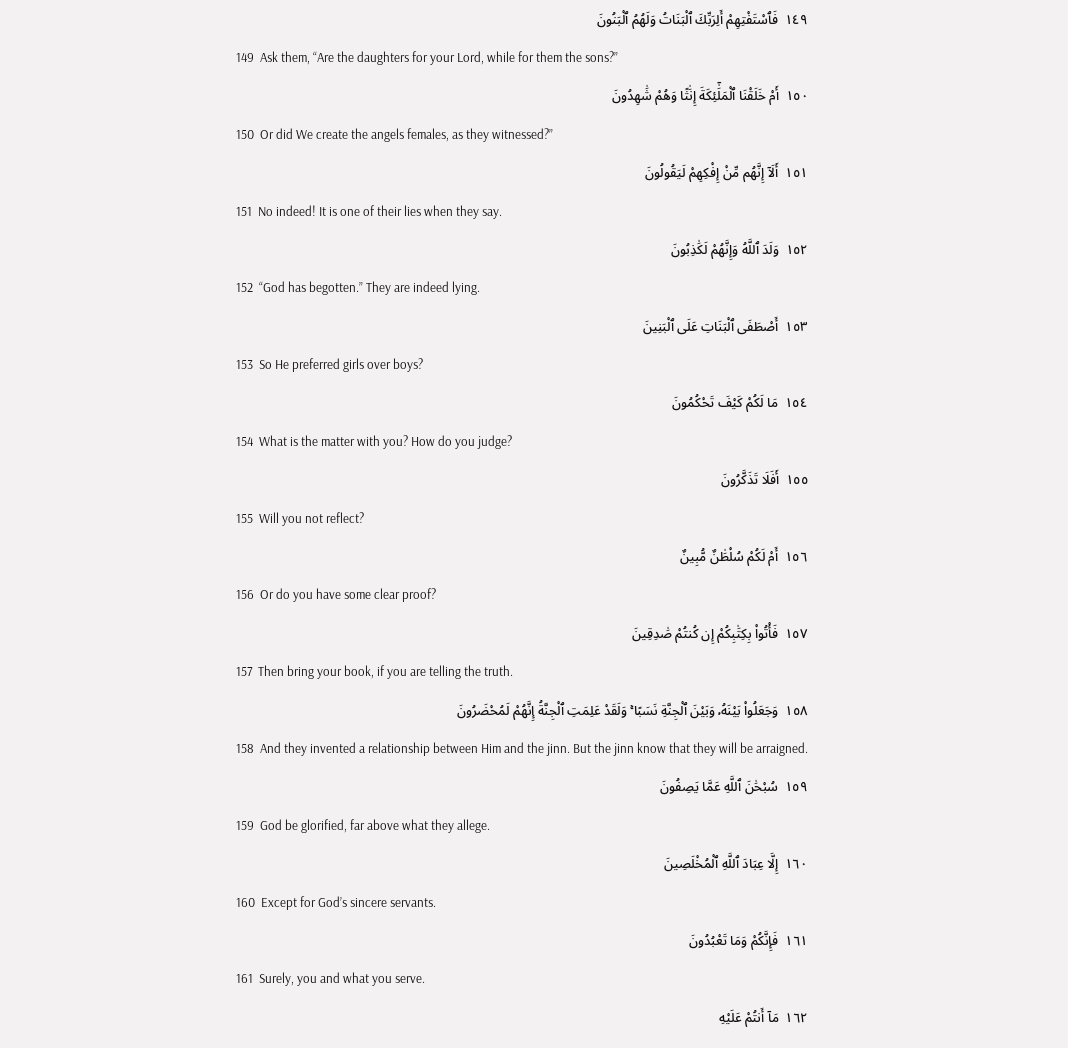١٤٩  فَٱسْتَفْتِهِمْ أَلِرَبِّكَ ٱلْبَنَاتُ وَلَهُمُ ٱلْبَنُونَ
149  Ask them, “Are the daughters for your Lord, while for them the sons?”
١٥٠  أَمْ خَلَقْنَا ٱلْمَلَٰٓئِكَةَ إِنَٰثًا وَهُمْ شَٰهِدُونَ
150  Or did We create the angels females, as they witnessed?”
١٥١  أَلَآ إِنَّهُم مِّنْ إِفْكِهِمْ لَيَقُولُونَ
151  No indeed! It is one of their lies when they say.
١٥٢  وَلَدَ ٱللَّهُ وَإِنَّهُمْ لَكَٰذِبُونَ
152  “God has begotten.” They are indeed lying.
١٥٣  أَصْطَفَى ٱلْبَنَاتِ عَلَى ٱلْبَنِينَ
153  So He preferred girls over boys?
١٥٤  مَا لَكُمْ كَيْفَ تَحْكُمُونَ
154  What is the matter with you? How do you judge?
١٥٥  أَفَلَا تَذَكَّرُونَ
155  Will you not reflect?
١٥٦  أَمْ لَكُمْ سُلْطَٰنٌ مُّبِينٌ
156  Or do you have some clear proof?
١٥٧  فَأْتُوا۟ بِكِتَٰبِكُمْ إِن كُنتُمْ صَٰدِقِينَ
157  Then bring your book, if you are telling the truth.
١٥٨  وَجَعَلُوا۟ بَيْنَهُۥ وَبَيْنَ ٱلْجِنَّةِ نَسَبًا ۚ وَلَقَدْ عَلِمَتِ ٱلْجِنَّةُ إِنَّهُمْ لَمُحْضَرُونَ
158  And they invented a relationship between Him and the jinn. But the jinn know that they will be arraigned.
١٥٩  سُبْحَٰنَ ٱللَّهِ عَمَّا يَصِفُونَ
159  God be glorified, far above what they allege.
١٦٠  إِلَّا عِبَادَ ٱللَّهِ ٱلْمُخْلَصِينَ
160  Except for God’s sincere servants.
١٦١  فَإِنَّكُمْ وَمَا تَعْبُدُونَ
161  Surely, you and what you serve.
١٦٢  مَآ أَنتُمْ عَلَيْهِ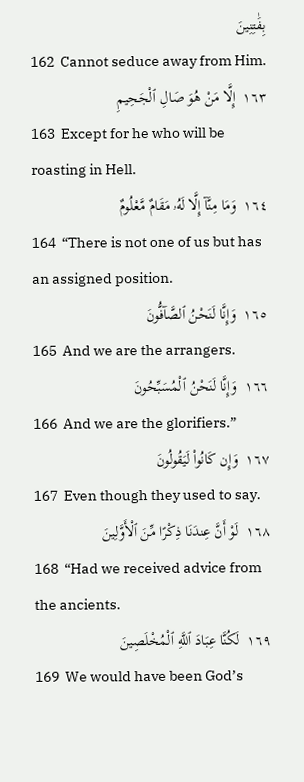بِفَٰتِنِينَ
162  Cannot seduce away from Him.
١٦٣  إِلَّا مَنْ هُوَ صَالِ ٱلْجَحِيمِ
163  Except for he who will be roasting in Hell.
١٦٤  وَمَا مِنَّآ إِلَّا لَهُۥ مَقَامٌ مَّعْلُومٌ
164  “There is not one of us but has an assigned position.
١٦٥  وَإِنَّا لَنَحْنُ ٱلصَّآفُّونَ
165  And we are the arrangers.
١٦٦  وَإِنَّا لَنَحْنُ ٱلْمُسَبِّحُونَ
166  And we are the glorifiers.”
١٦٧  وَإِن كَانُوا۟ لَيَقُولُونَ
167  Even though they used to say.
١٦٨  لَوْ أَنَّ عِندَنَا ذِكْرًا مِّنَ ٱلْأَوَّلِينَ
168  “Had we received advice from the ancients.
١٦٩  لَكُنَّا عِبَادَ ٱللَّهِ ٱلْمُخْلَصِينَ
169  We would have been God’s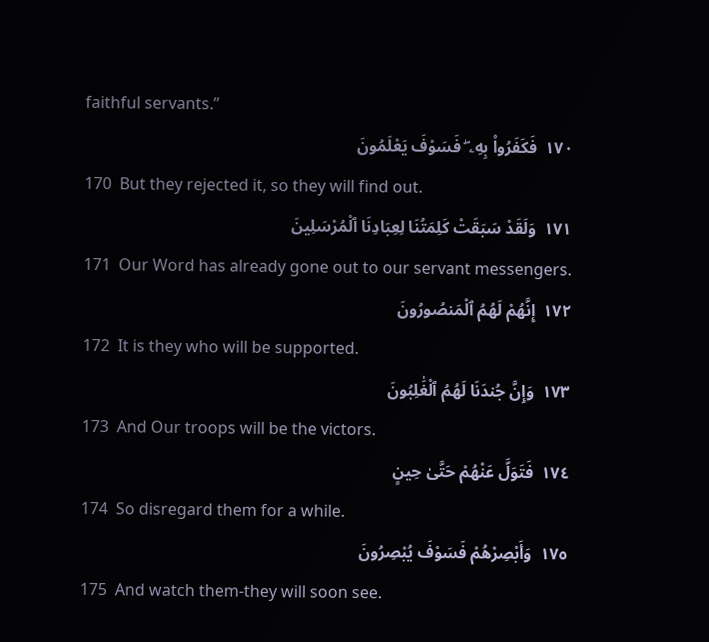faithful servants.”
١٧٠  فَكَفَرُوا۟ بِهِۦ ۖ فَسَوْفَ يَعْلَمُونَ
170  But they rejected it, so they will find out.
١٧١  وَلَقَدْ سَبَقَتْ كَلِمَتُنَا لِعِبَادِنَا ٱلْمُرْسَلِينَ
171  Our Word has already gone out to our servant messengers.
١٧٢  إِنَّهُمْ لَهُمُ ٱلْمَنصُورُونَ
172  It is they who will be supported.
١٧٣  وَإِنَّ جُندَنَا لَهُمُ ٱلْغَٰلِبُونَ
173  And Our troops will be the victors.
١٧٤  فَتَوَلَّ عَنْهُمْ حَتَّىٰ حِينٍ
174  So disregard them for a while.
١٧٥  وَأَبْصِرْهُمْ فَسَوْفَ يُبْصِرُونَ
175  And watch them-they will soon see.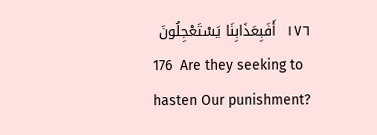١٧٦  أَفَبِعَذَابِنَا يَسْتَعْجِلُونَ
176  Are they seeking to hasten Our punishment?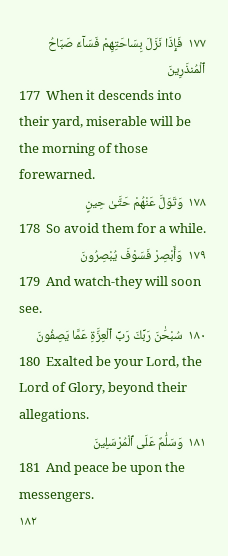١٧٧  فَإِذَا نَزَلَ بِسَاحَتِهِمْ فَسَآءَ صَبَاحُ ٱلْمُنذَرِينَ
177  When it descends into their yard, miserable will be the morning of those forewarned.
١٧٨  وَتَوَلَّ عَنْهُمْ حَتَّىٰ حِينٍ
178  So avoid them for a while.
١٧٩  وَأَبْصِرْ فَسَوْفَ يُبْصِرُونَ
179  And watch-they will soon see.
١٨٠  سُبْحَٰنَ رَبِّكَ رَبِّ ٱلْعِزَّةِ عَمَّا يَصِفُونَ
180  Exalted be your Lord, the Lord of Glory, beyond their allegations.
١٨١  وَسَلَٰمٌ عَلَى ٱلْمُرْسَلِينَ
181  And peace be upon the messengers.
١٨٢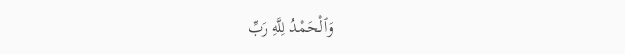وَٱلْحَمْدُ لِلَّهِ رَبِّ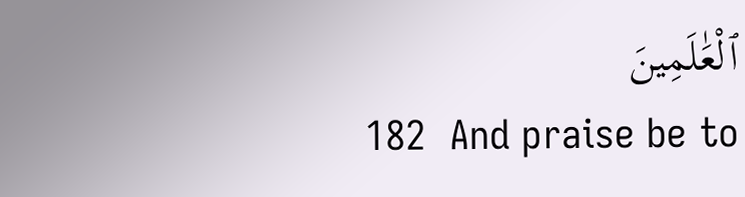ٱلْعَٰلَمِينَ
182  And praise be to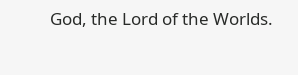God, the Lord of the Worlds.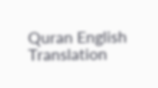Quran English Translation